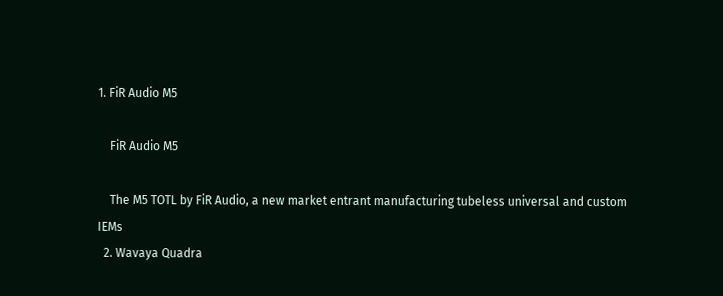1. FiR Audio M5

    FiR Audio M5

    The M5 TOTL by FiR Audio, a new market entrant manufacturing tubeless universal and custom IEMs
  2. Wavaya Quadra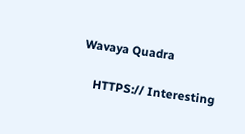Wavaya Quadra

    HTTPS:// Interesting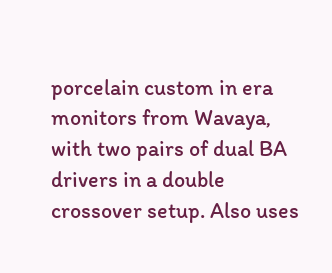porcelain custom in era monitors from Wavaya, with two pairs of dual BA drivers in a double crossover setup. Also uses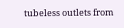tubeless outlets from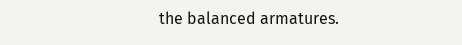the balanced armatures.